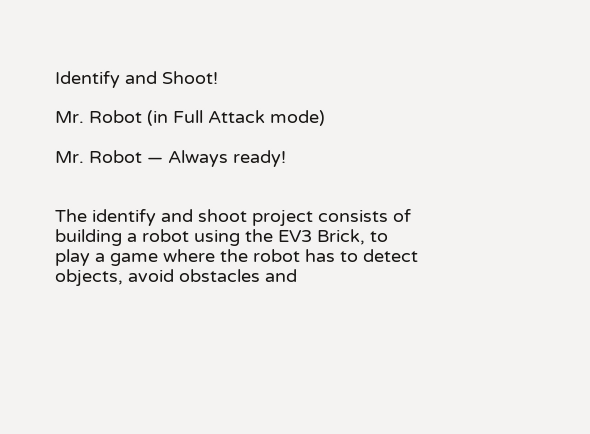Identify and Shoot!

Mr. Robot (in Full Attack mode)

Mr. Robot — Always ready!


The identify and shoot project consists of building a robot using the EV3 Brick, to play a game where the robot has to detect objects, avoid obstacles and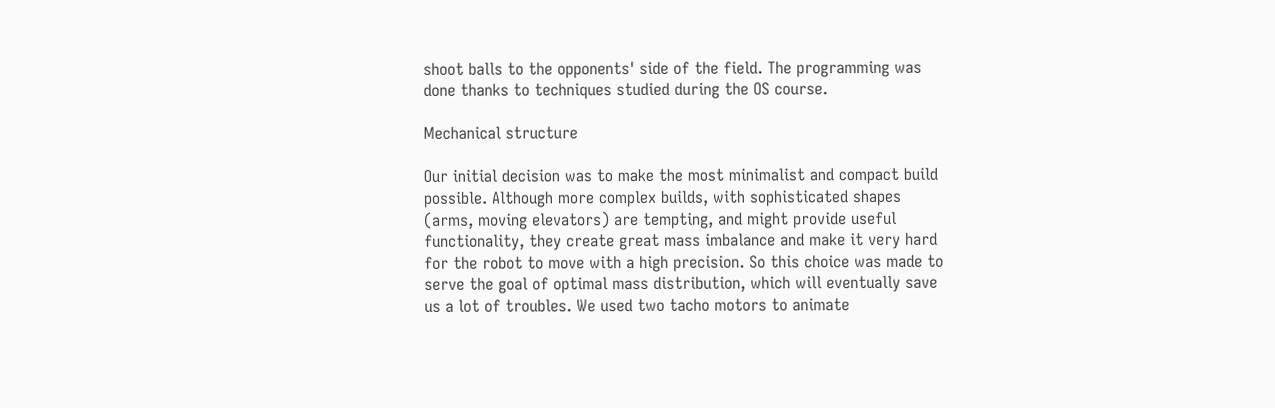shoot balls to the opponents' side of the field. The programming was done thanks to techniques studied during the OS course.

Mechanical structure

Our initial decision was to make the most minimalist and compact build possible. Although more complex builds, with sophisticated shapes (arms, moving elevators) are tempting, and might provide useful functionality, they create great mass imbalance and make it very hard for the robot to move with a high precision. So this choice was made to serve the goal of optimal mass distribution, which will eventually save us a lot of troubles. We used two tacho motors to animate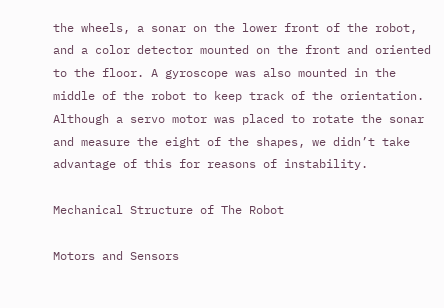the wheels, a sonar on the lower front of the robot, and a color detector mounted on the front and oriented to the floor. A gyroscope was also mounted in the middle of the robot to keep track of the orientation. Although a servo motor was placed to rotate the sonar and measure the eight of the shapes, we didn’t take advantage of this for reasons of instability.

Mechanical Structure of The Robot

Motors and Sensors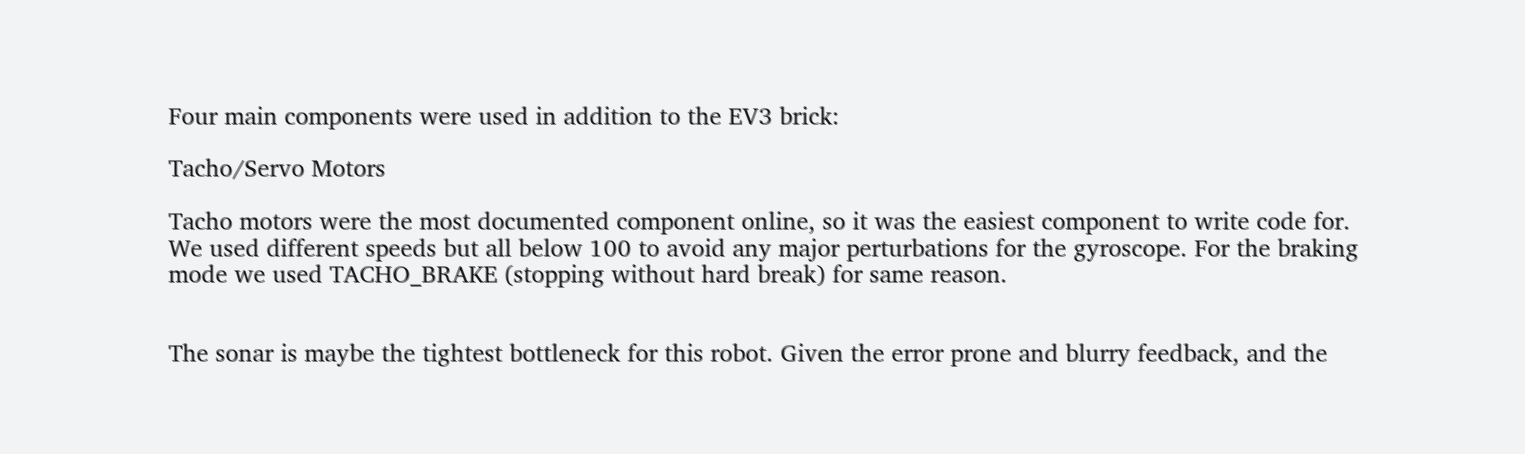Four main components were used in addition to the EV3 brick:

Tacho/Servo Motors

Tacho motors were the most documented component online, so it was the easiest component to write code for. We used different speeds but all below 100 to avoid any major perturbations for the gyroscope. For the braking mode we used TACHO_BRAKE (stopping without hard break) for same reason.


The sonar is maybe the tightest bottleneck for this robot. Given the error prone and blurry feedback, and the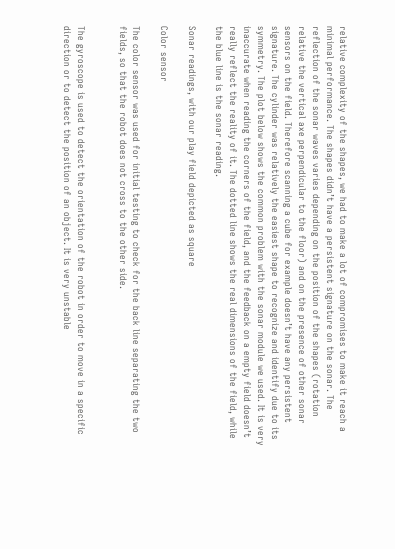relative complexity of the shapes, we had to make a lot of compromises to make it reach a minimal performance. The shapes didn’t have a persistent signature on the sonar. The reflection of the sonar waves varies depending on the position of the shapes (rotation relative the vertical axe perpendicular to the floor) and on the presence of other sonar sensors on the field. Therefore scanning a cube for example doesn’t have any persistent signature. The cylinder was relatively the easiest shape to recognize and identify due to its symmetry. The plot below shows the common problem with the sonar module we used. It is very inaccurate when reading the corners of the field, and the feedback on a empty field doesn’t really reflect the reality of it. The dotted line shows the real dimensions of the field, while the blue line is the sonar reading.

Sonar readings, with our play field depicted as square

Color sensor

The color sensor was used for initial testing to check for the back line separating the two fields, so that the robot does not cross to the other side.


The gyroscope is used to detect the orientation of the robot in order to move in a specific direction or to detect the position of an object. It is very unstable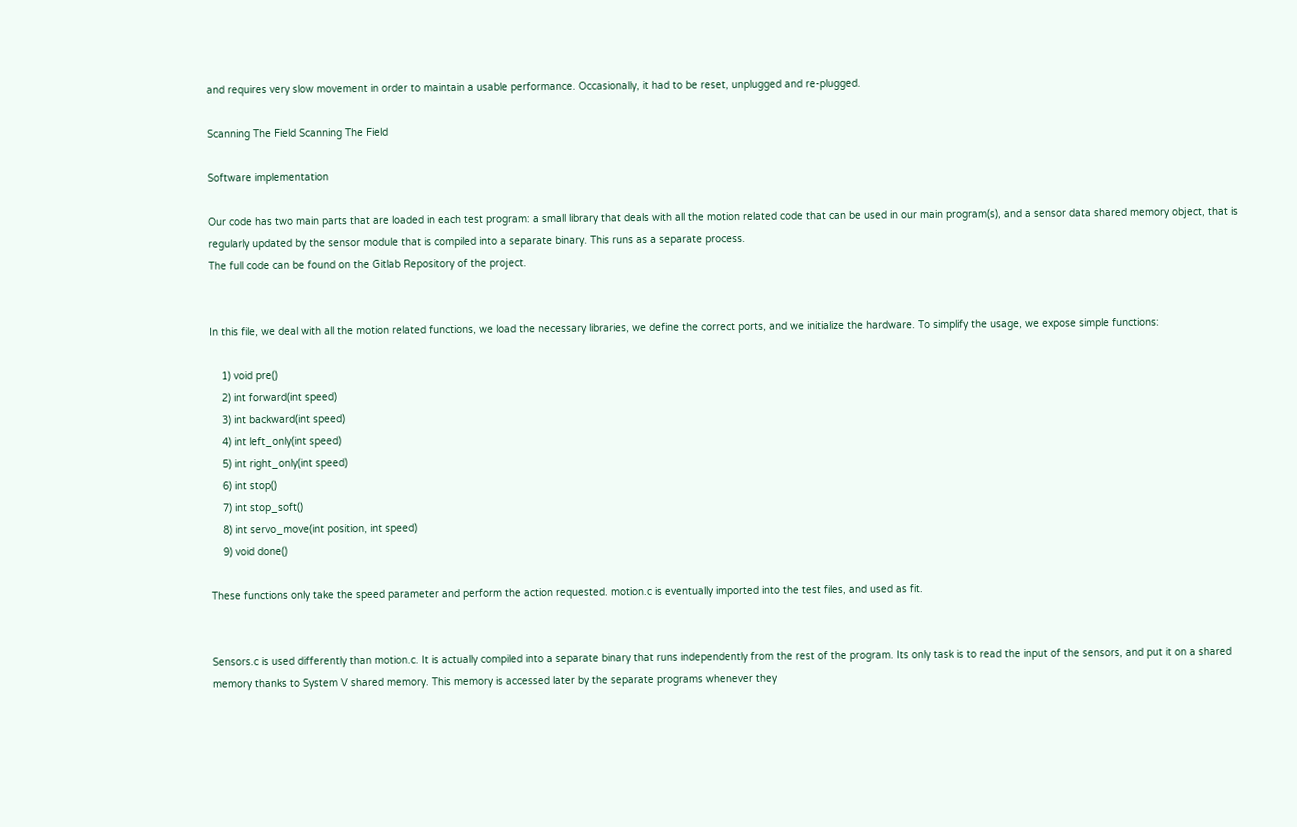and requires very slow movement in order to maintain a usable performance. Occasionally, it had to be reset, unplugged and re-plugged.

Scanning The Field Scanning The Field

Software implementation

Our code has two main parts that are loaded in each test program: a small library that deals with all the motion related code that can be used in our main program(s), and a sensor data shared memory object, that is regularly updated by the sensor module that is compiled into a separate binary. This runs as a separate process.
The full code can be found on the Gitlab Repository of the project.


In this file, we deal with all the motion related functions, we load the necessary libraries, we define the correct ports, and we initialize the hardware. To simplify the usage, we expose simple functions:

    1) void pre()
    2) int forward(int speed)
    3) int backward(int speed)
    4) int left_only(int speed)
    5) int right_only(int speed)
    6) int stop()
    7) int stop_soft()
    8) int servo_move(int position, int speed)
    9) void done()

These functions only take the speed parameter and perform the action requested. motion.c is eventually imported into the test files, and used as fit.


Sensors.c is used differently than motion.c. It is actually compiled into a separate binary that runs independently from the rest of the program. Its only task is to read the input of the sensors, and put it on a shared memory thanks to System V shared memory. This memory is accessed later by the separate programs whenever they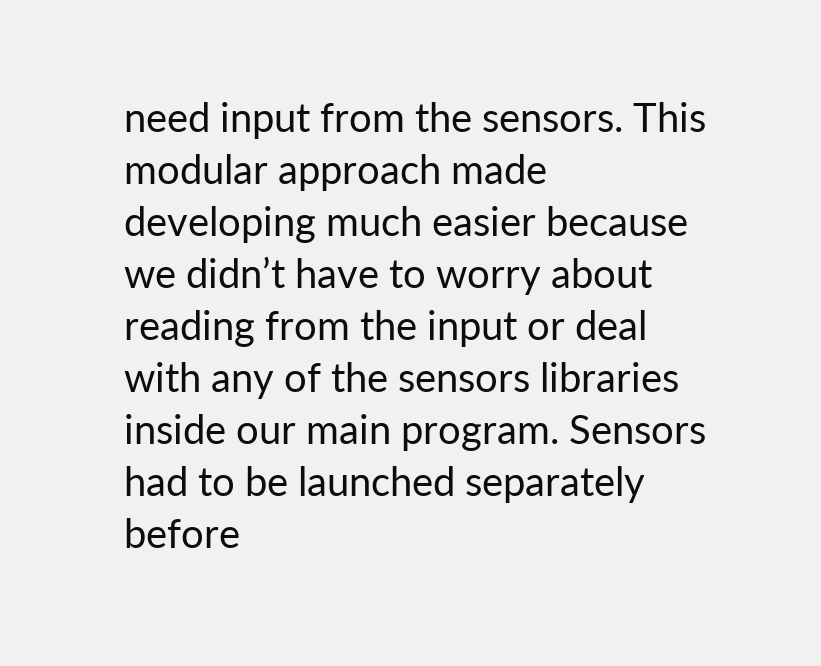need input from the sensors. This modular approach made developing much easier because we didn’t have to worry about reading from the input or deal with any of the sensors libraries inside our main program. Sensors had to be launched separately before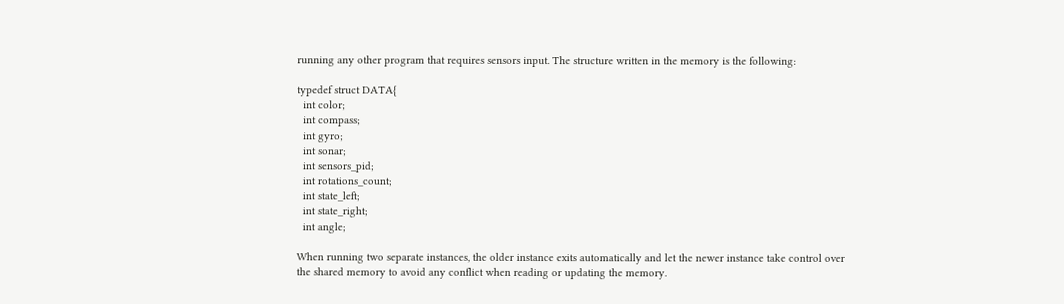running any other program that requires sensors input. The structure written in the memory is the following:

typedef struct DATA{
  int color;
  int compass;
  int gyro;
  int sonar;
  int sensors_pid;
  int rotations_count;
  int state_left;
  int state_right;
  int angle;

When running two separate instances, the older instance exits automatically and let the newer instance take control over the shared memory to avoid any conflict when reading or updating the memory.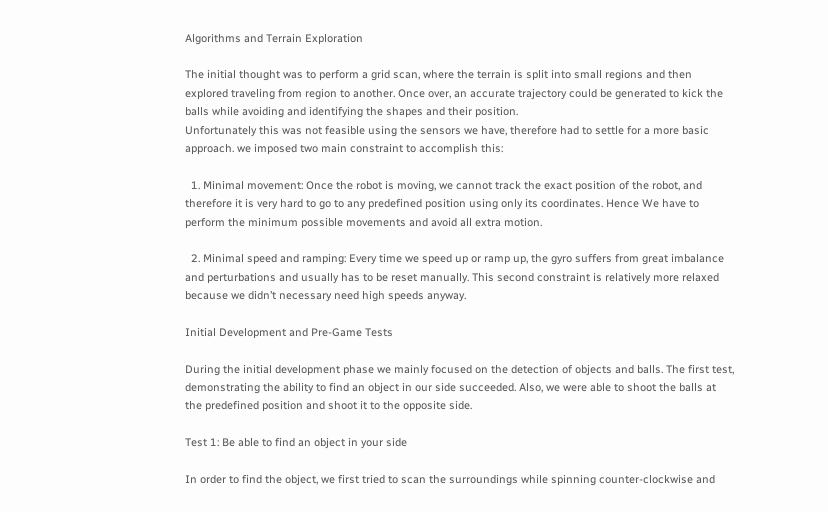Algorithms and Terrain Exploration

The initial thought was to perform a grid scan, where the terrain is split into small regions and then explored traveling from region to another. Once over, an accurate trajectory could be generated to kick the balls while avoiding and identifying the shapes and their position.
Unfortunately this was not feasible using the sensors we have, therefore had to settle for a more basic approach. we imposed two main constraint to accomplish this:

  1. Minimal movement: Once the robot is moving, we cannot track the exact position of the robot, and therefore it is very hard to go to any predefined position using only its coordinates. Hence We have to perform the minimum possible movements and avoid all extra motion.

  2. Minimal speed and ramping: Every time we speed up or ramp up, the gyro suffers from great imbalance and perturbations and usually has to be reset manually. This second constraint is relatively more relaxed because we didn’t necessary need high speeds anyway.

Initial Development and Pre-Game Tests

During the initial development phase we mainly focused on the detection of objects and balls. The first test, demonstrating the ability to find an object in our side succeeded. Also, we were able to shoot the balls at the predefined position and shoot it to the opposite side.

Test 1: Be able to find an object in your side

In order to find the object, we first tried to scan the surroundings while spinning counter-clockwise and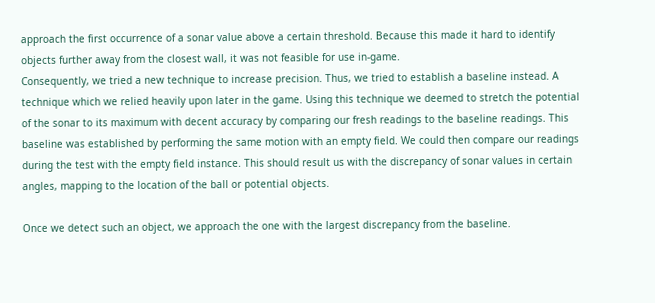approach the first occurrence of a sonar value above a certain threshold. Because this made it hard to identify objects further away from the closest wall, it was not feasible for use in-game.
Consequently, we tried a new technique to increase precision. Thus, we tried to establish a baseline instead. A technique which we relied heavily upon later in the game. Using this technique we deemed to stretch the potential of the sonar to its maximum with decent accuracy by comparing our fresh readings to the baseline readings. This baseline was established by performing the same motion with an empty field. We could then compare our readings during the test with the empty field instance. This should result us with the discrepancy of sonar values in certain angles, mapping to the location of the ball or potential objects.

Once we detect such an object, we approach the one with the largest discrepancy from the baseline.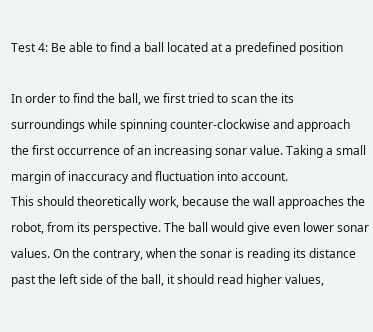Test 4: Be able to find a ball located at a predefined position

In order to find the ball, we first tried to scan the its surroundings while spinning counter-clockwise and approach the first occurrence of an increasing sonar value. Taking a small margin of inaccuracy and fluctuation into account.
This should theoretically work, because the wall approaches the robot, from its perspective. The ball would give even lower sonar values. On the contrary, when the sonar is reading its distance past the left side of the ball, it should read higher values,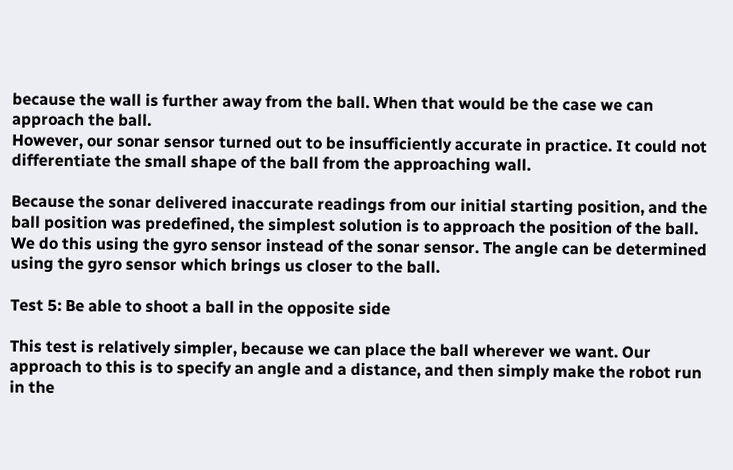because the wall is further away from the ball. When that would be the case we can approach the ball.
However, our sonar sensor turned out to be insufficiently accurate in practice. It could not differentiate the small shape of the ball from the approaching wall.

Because the sonar delivered inaccurate readings from our initial starting position, and the ball position was predefined, the simplest solution is to approach the position of the ball. We do this using the gyro sensor instead of the sonar sensor. The angle can be determined using the gyro sensor which brings us closer to the ball.

Test 5: Be able to shoot a ball in the opposite side

This test is relatively simpler, because we can place the ball wherever we want. Our approach to this is to specify an angle and a distance, and then simply make the robot run in the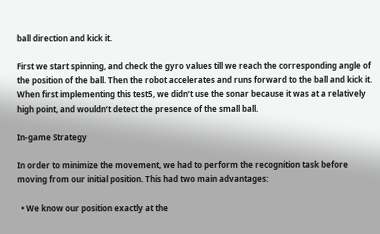ball direction and kick it.

First we start spinning, and check the gyro values till we reach the corresponding angle of the position of the ball. Then the robot accelerates and runs forward to the ball and kick it. When first implementing this test5, we didn’t use the sonar because it was at a relatively high point, and wouldn’t detect the presence of the small ball.

In-game Strategy

In order to minimize the movement, we had to perform the recognition task before moving from our initial position. This had two main advantages:

  • We know our position exactly at the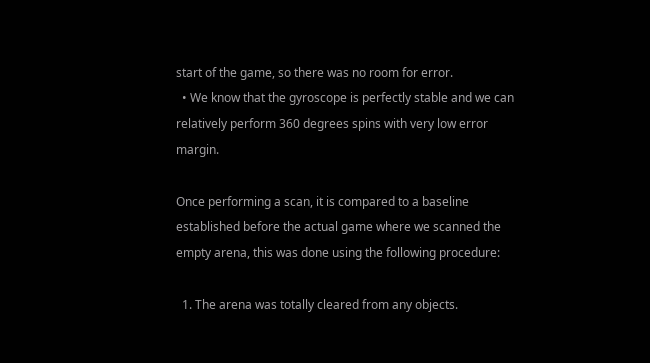start of the game, so there was no room for error.
  • We know that the gyroscope is perfectly stable and we can relatively perform 360 degrees spins with very low error margin.

Once performing a scan, it is compared to a baseline established before the actual game where we scanned the empty arena, this was done using the following procedure:

  1. The arena was totally cleared from any objects.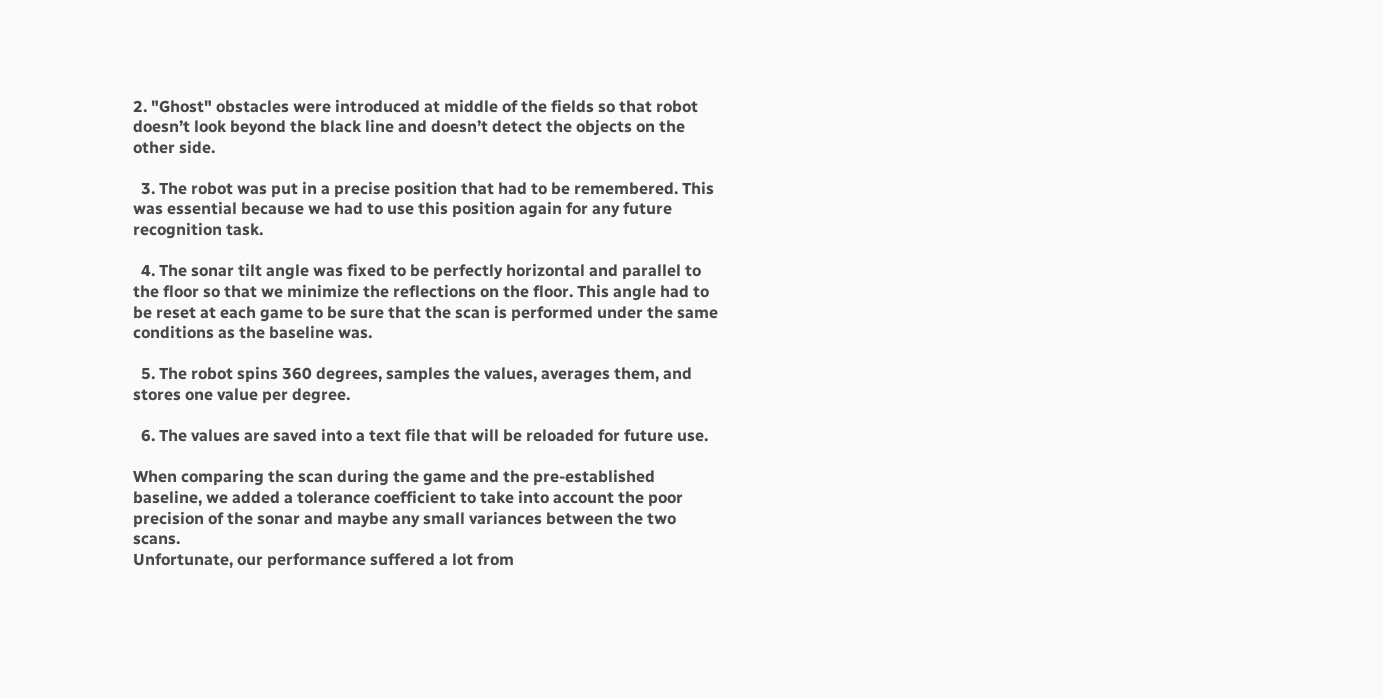2. "Ghost" obstacles were introduced at middle of the fields so that robot doesn’t look beyond the black line and doesn’t detect the objects on the other side.

  3. The robot was put in a precise position that had to be remembered. This was essential because we had to use this position again for any future recognition task.

  4. The sonar tilt angle was fixed to be perfectly horizontal and parallel to the floor so that we minimize the reflections on the floor. This angle had to be reset at each game to be sure that the scan is performed under the same conditions as the baseline was.

  5. The robot spins 360 degrees, samples the values, averages them, and stores one value per degree.

  6. The values are saved into a text file that will be reloaded for future use.

When comparing the scan during the game and the pre-established baseline, we added a tolerance coefficient to take into account the poor precision of the sonar and maybe any small variances between the two scans.
Unfortunate, our performance suffered a lot from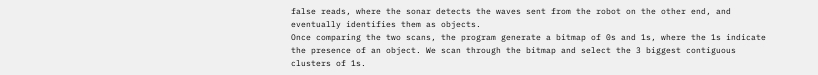false reads, where the sonar detects the waves sent from the robot on the other end, and eventually identifies them as objects.
Once comparing the two scans, the program generate a bitmap of 0s and 1s, where the 1s indicate the presence of an object. We scan through the bitmap and select the 3 biggest contiguous clusters of 1s.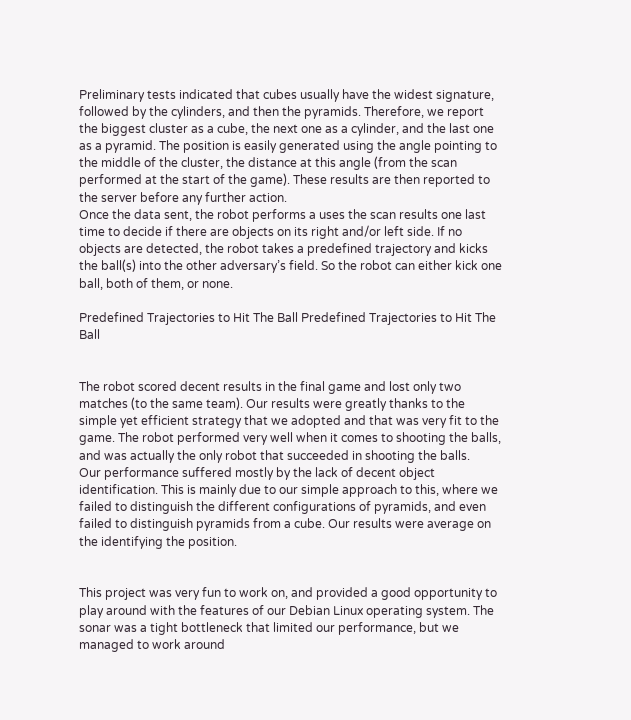Preliminary tests indicated that cubes usually have the widest signature, followed by the cylinders, and then the pyramids. Therefore, we report the biggest cluster as a cube, the next one as a cylinder, and the last one as a pyramid. The position is easily generated using the angle pointing to the middle of the cluster, the distance at this angle (from the scan performed at the start of the game). These results are then reported to the server before any further action.
Once the data sent, the robot performs a uses the scan results one last time to decide if there are objects on its right and/or left side. If no objects are detected, the robot takes a predefined trajectory and kicks the ball(s) into the other adversary’s field. So the robot can either kick one ball, both of them, or none.

Predefined Trajectories to Hit The Ball Predefined Trajectories to Hit The Ball


The robot scored decent results in the final game and lost only two matches (to the same team). Our results were greatly thanks to the simple yet efficient strategy that we adopted and that was very fit to the game. The robot performed very well when it comes to shooting the balls, and was actually the only robot that succeeded in shooting the balls.
Our performance suffered mostly by the lack of decent object identification. This is mainly due to our simple approach to this, where we failed to distinguish the different configurations of pyramids, and even failed to distinguish pyramids from a cube. Our results were average on the identifying the position.


This project was very fun to work on, and provided a good opportunity to play around with the features of our Debian Linux operating system. The sonar was a tight bottleneck that limited our performance, but we managed to work around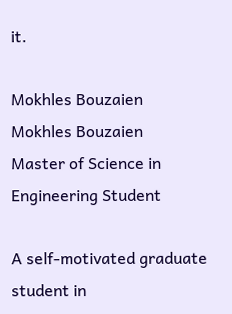it.

Mokhles Bouzaien
Mokhles Bouzaien
Master of Science in Engineering Student

A self-motivated graduate student in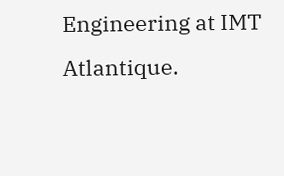Engineering at IMT Atlantique.